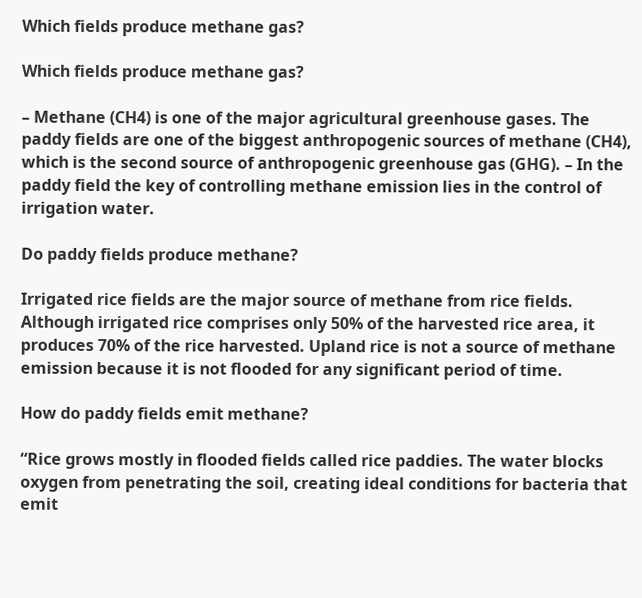Which fields produce methane gas?

Which fields produce methane gas?

– Methane (CH4) is one of the major agricultural greenhouse gases. The paddy fields are one of the biggest anthropogenic sources of methane (CH4), which is the second source of anthropogenic greenhouse gas (GHG). – In the paddy field the key of controlling methane emission lies in the control of irrigation water.

Do paddy fields produce methane?

Irrigated rice fields are the major source of methane from rice fields. Although irrigated rice comprises only 50% of the harvested rice area, it produces 70% of the rice harvested. Upland rice is not a source of methane emission because it is not flooded for any significant period of time.

How do paddy fields emit methane?

“Rice grows mostly in flooded fields called rice paddies. The water blocks oxygen from penetrating the soil, creating ideal conditions for bacteria that emit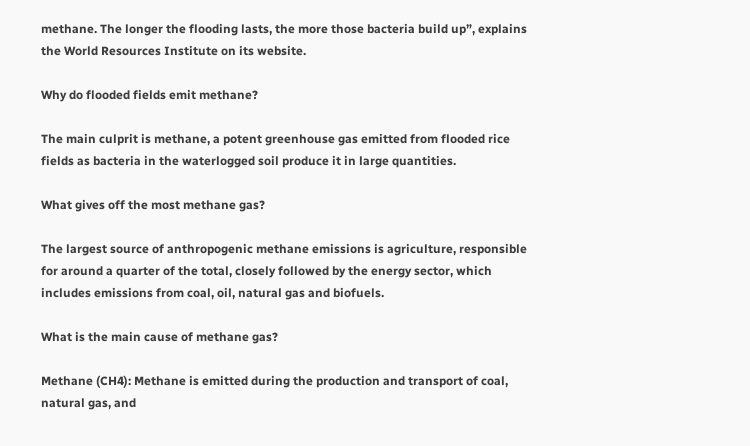methane. The longer the flooding lasts, the more those bacteria build up”, explains the World Resources Institute on its website.

Why do flooded fields emit methane?

The main culprit is methane, a potent greenhouse gas emitted from flooded rice fields as bacteria in the waterlogged soil produce it in large quantities.

What gives off the most methane gas?

The largest source of anthropogenic methane emissions is agriculture, responsible for around a quarter of the total, closely followed by the energy sector, which includes emissions from coal, oil, natural gas and biofuels.

What is the main cause of methane gas?

Methane (CH4): Methane is emitted during the production and transport of coal, natural gas, and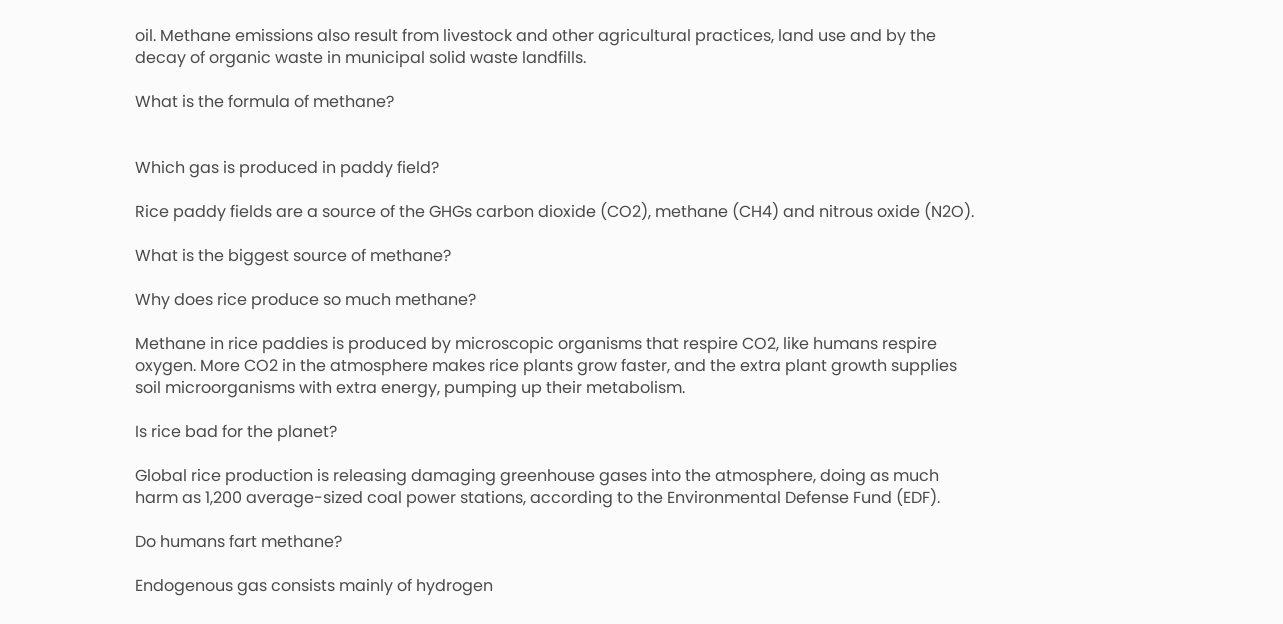oil. Methane emissions also result from livestock and other agricultural practices, land use and by the decay of organic waste in municipal solid waste landfills.

What is the formula of methane?


Which gas is produced in paddy field?

Rice paddy fields are a source of the GHGs carbon dioxide (CO2), methane (CH4) and nitrous oxide (N2O).

What is the biggest source of methane?

Why does rice produce so much methane?

Methane in rice paddies is produced by microscopic organisms that respire CO2, like humans respire oxygen. More CO2 in the atmosphere makes rice plants grow faster, and the extra plant growth supplies soil microorganisms with extra energy, pumping up their metabolism.

Is rice bad for the planet?

Global rice production is releasing damaging greenhouse gases into the atmosphere, doing as much harm as 1,200 average-sized coal power stations, according to the Environmental Defense Fund (EDF).

Do humans fart methane?

Endogenous gas consists mainly of hydrogen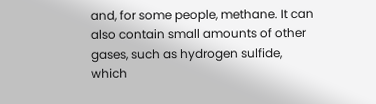and, for some people, methane. It can also contain small amounts of other gases, such as hydrogen sulfide, which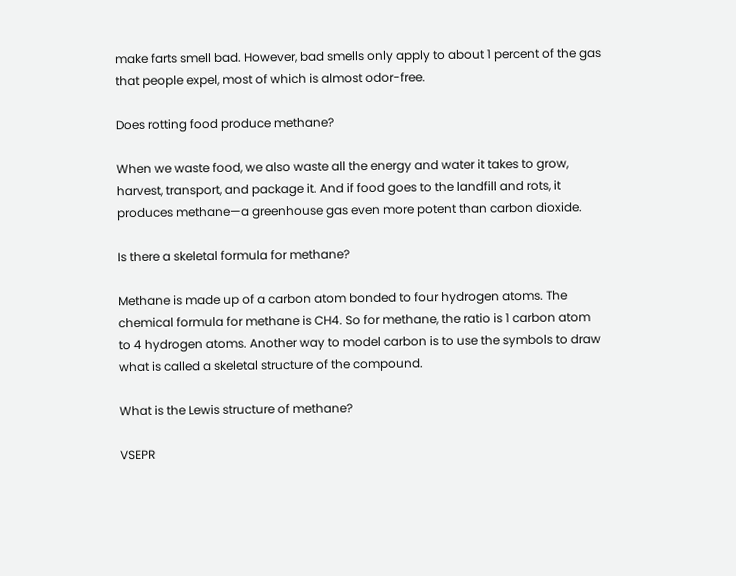make farts smell bad. However, bad smells only apply to about 1 percent of the gas that people expel, most of which is almost odor-free.

Does rotting food produce methane?

When we waste food, we also waste all the energy and water it takes to grow, harvest, transport, and package it. And if food goes to the landfill and rots, it produces methane—a greenhouse gas even more potent than carbon dioxide.

Is there a skeletal formula for methane?

Methane is made up of a carbon atom bonded to four hydrogen atoms. The chemical formula for methane is CH4. So for methane, the ratio is 1 carbon atom to 4 hydrogen atoms. Another way to model carbon is to use the symbols to draw what is called a skeletal structure of the compound.

What is the Lewis structure of methane?

VSEPR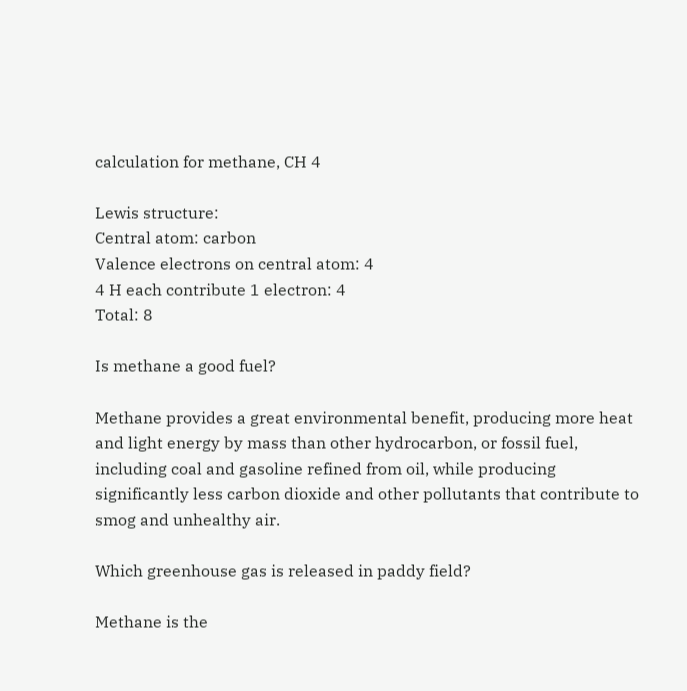calculation for methane, CH 4

Lewis structure:
Central atom: carbon
Valence electrons on central atom: 4
4 H each contribute 1 electron: 4
Total: 8

Is methane a good fuel?

Methane provides a great environmental benefit, producing more heat and light energy by mass than other hydrocarbon, or fossil fuel, including coal and gasoline refined from oil, while producing significantly less carbon dioxide and other pollutants that contribute to smog and unhealthy air.

Which greenhouse gas is released in paddy field?

Methane is the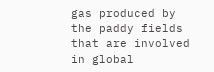gas produced by the paddy fields that are involved in global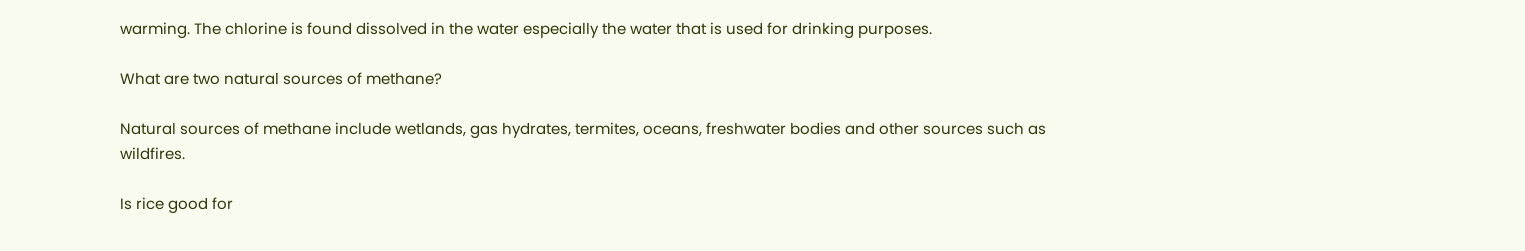warming. The chlorine is found dissolved in the water especially the water that is used for drinking purposes.

What are two natural sources of methane?

Natural sources of methane include wetlands, gas hydrates, termites, oceans, freshwater bodies and other sources such as wildfires.

Is rice good for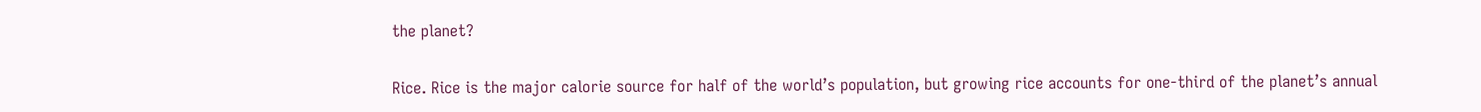the planet?

Rice. Rice is the major calorie source for half of the world’s population, but growing rice accounts for one-third of the planet’s annual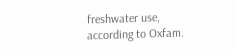freshwater use, according to Oxfam.